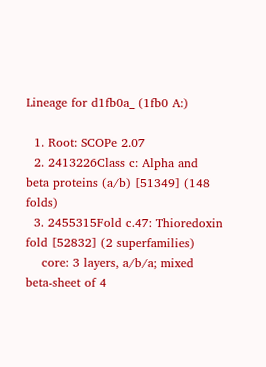Lineage for d1fb0a_ (1fb0 A:)

  1. Root: SCOPe 2.07
  2. 2413226Class c: Alpha and beta proteins (a/b) [51349] (148 folds)
  3. 2455315Fold c.47: Thioredoxin fold [52832] (2 superfamilies)
    core: 3 layers, a/b/a; mixed beta-sheet of 4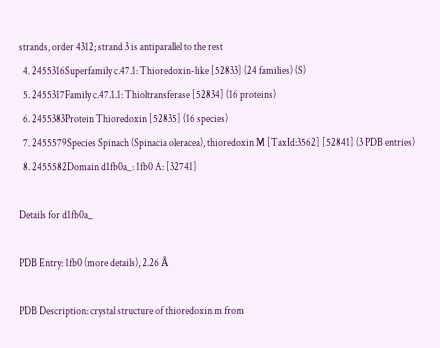strands, order 4312; strand 3 is antiparallel to the rest
  4. 2455316Superfamily c.47.1: Thioredoxin-like [52833] (24 families) (S)
  5. 2455317Family c.47.1.1: Thioltransferase [52834] (16 proteins)
  6. 2455383Protein Thioredoxin [52835] (16 species)
  7. 2455579Species Spinach (Spinacia oleracea), thioredoxin M [TaxId:3562] [52841] (3 PDB entries)
  8. 2455582Domain d1fb0a_: 1fb0 A: [32741]

Details for d1fb0a_

PDB Entry: 1fb0 (more details), 2.26 Å

PDB Description: crystal structure of thioredoxin m from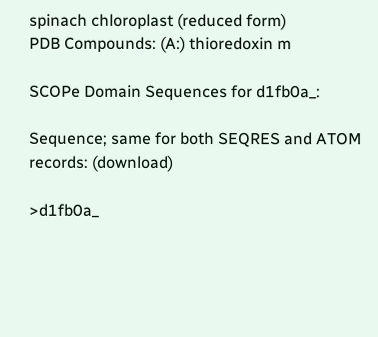spinach chloroplast (reduced form)
PDB Compounds: (A:) thioredoxin m

SCOPe Domain Sequences for d1fb0a_:

Sequence; same for both SEQRES and ATOM records: (download)

>d1fb0a_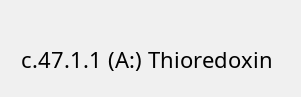c.47.1.1 (A:) Thioredoxin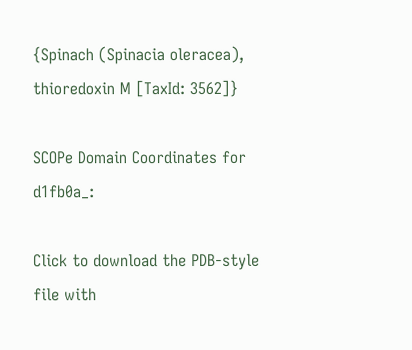{Spinach (Spinacia oleracea), thioredoxin M [TaxId: 3562]}

SCOPe Domain Coordinates for d1fb0a_:

Click to download the PDB-style file with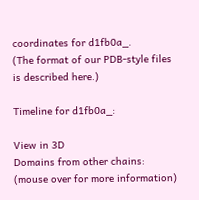coordinates for d1fb0a_.
(The format of our PDB-style files is described here.)

Timeline for d1fb0a_:

View in 3D
Domains from other chains:
(mouse over for more information)